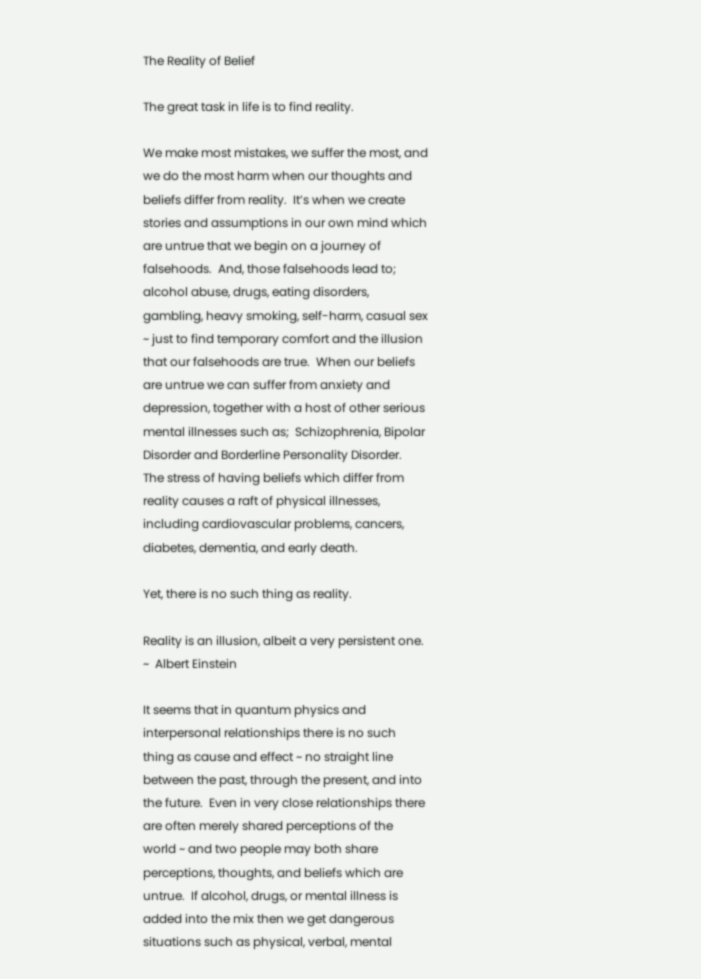The Reality of Belief

The great task in life is to find reality.

We make most mistakes, we suffer the most, and we do the most harm when our thoughts and beliefs differ from reality.  It’s when we create stories and assumptions in our own mind which are untrue that we begin on a journey of falsehoods.  And, those falsehoods lead to; alcohol abuse, drugs, eating disorders, gambling, heavy smoking, self-harm, casual sex ~ just to find temporary comfort and the illusion that our falsehoods are true.  When our beliefs are untrue we can suffer from anxiety and depression, together with a host of other serious mental illnesses such as;  Schizophrenia, Bipolar Disorder and Borderline Personality Disorder.  The stress of having beliefs which differ from reality causes a raft of physical illnesses, including cardiovascular problems, cancers, diabetes, dementia, and early death.

Yet, there is no such thing as reality.

Reality is an illusion, albeit a very persistent one.  ~  Albert Einstein

It seems that in quantum physics and interpersonal relationships there is no such thing as cause and effect ~ no straight line between the past, through the present, and into the future.  Even in very close relationships there are often merely shared perceptions of the world ~ and two people may both share perceptions, thoughts, and beliefs which are untrue.  If alcohol, drugs, or mental illness is added into the mix then we get dangerous situations such as physical, verbal, mental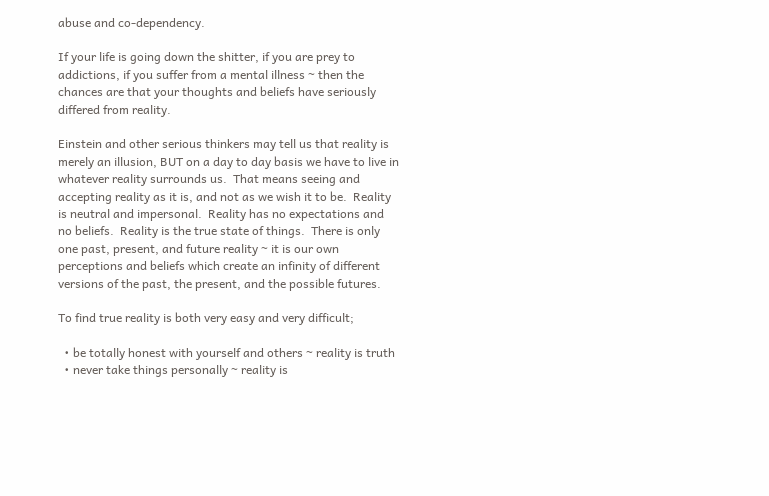abuse and co-dependency.

If your life is going down the shitter, if you are prey to addictions, if you suffer from a mental illness ~ then the chances are that your thoughts and beliefs have seriously differed from reality.

Einstein and other serious thinkers may tell us that reality is merely an illusion, BUT on a day to day basis we have to live in whatever reality surrounds us.  That means seeing and accepting reality as it is, and not as we wish it to be.  Reality is neutral and impersonal.  Reality has no expectations and no beliefs.  Reality is the true state of things.  There is only one past, present, and future reality ~ it is our own perceptions and beliefs which create an infinity of different versions of the past, the present, and the possible futures.

To find true reality is both very easy and very difficult;

  • be totally honest with yourself and others ~ reality is truth
  • never take things personally ~ reality is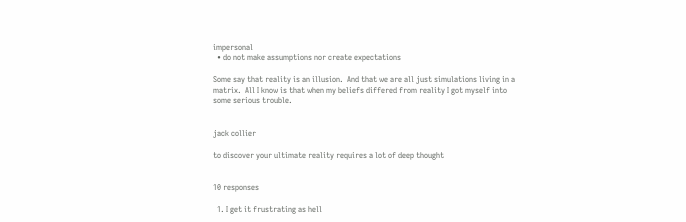impersonal
  • do not make assumptions nor create expectations

Some say that reality is an illusion.  And that we are all just simulations living in a matrix.  All I know is that when my beliefs differed from reality I got myself into some serious trouble.


jack collier

to discover your ultimate reality requires a lot of deep thought


10 responses

  1. I get it frustrating as hell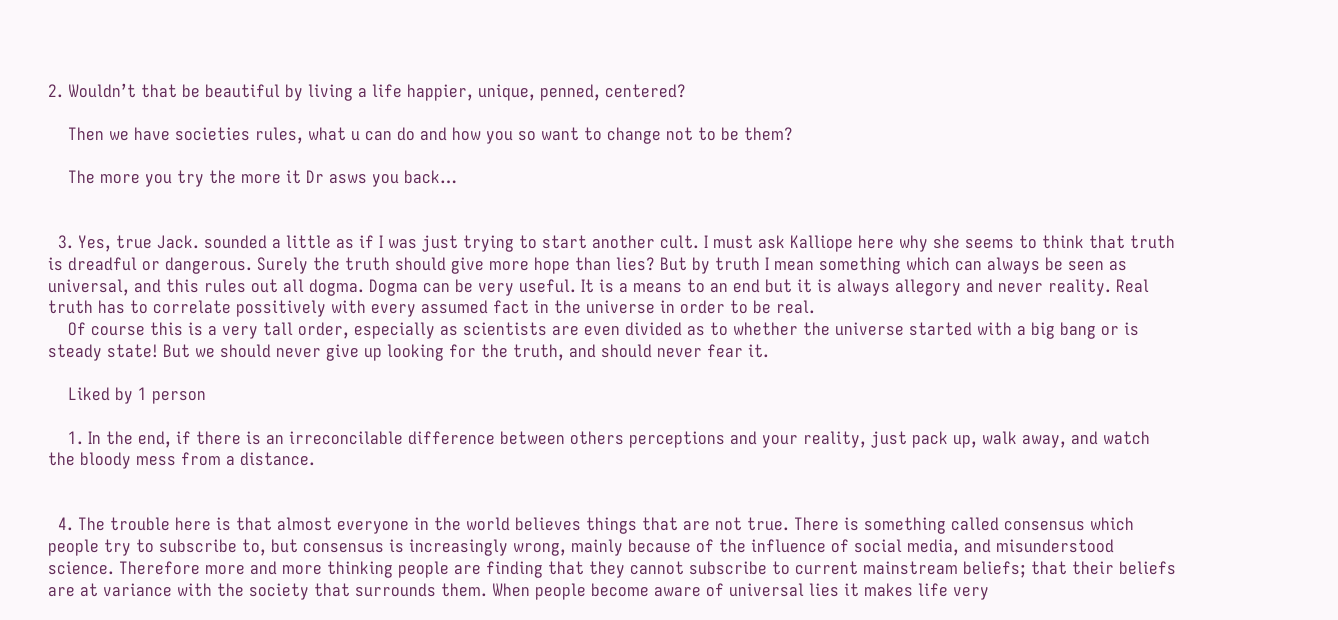2. Wouldn’t that be beautiful by living a life happier, unique, penned, centered?

    Then we have societies rules, what u can do and how you so want to change not to be them?

    The more you try the more it Dr asws you back…


  3. Yes, true Jack. sounded a little as if I was just trying to start another cult. I must ask Kalliope here why she seems to think that truth is dreadful or dangerous. Surely the truth should give more hope than lies? But by truth I mean something which can always be seen as universal, and this rules out all dogma. Dogma can be very useful. It is a means to an end but it is always allegory and never reality. Real truth has to correlate possitively with every assumed fact in the universe in order to be real.
    Of course this is a very tall order, especially as scientists are even divided as to whether the universe started with a big bang or is steady state! But we should never give up looking for the truth, and should never fear it.

    Liked by 1 person

    1. In the end, if there is an irreconcilable difference between others perceptions and your reality, just pack up, walk away, and watch the bloody mess from a distance.


  4. The trouble here is that almost everyone in the world believes things that are not true. There is something called consensus which people try to subscribe to, but consensus is increasingly wrong, mainly because of the influence of social media, and misunderstood science. Therefore more and more thinking people are finding that they cannot subscribe to current mainstream beliefs; that their beliefs are at variance with the society that surrounds them. When people become aware of universal lies it makes life very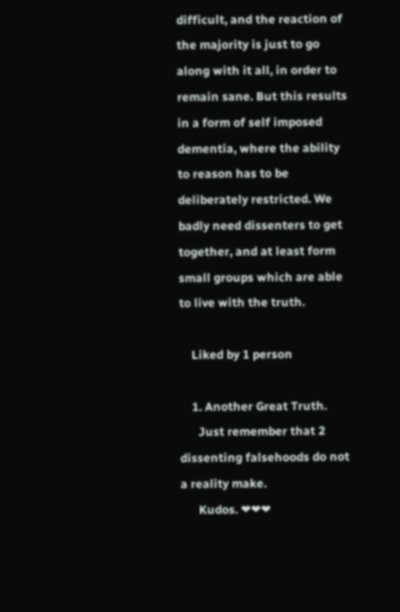difficult, and the reaction of the majority is just to go along with it all, in order to remain sane. But this results in a form of self imposed dementia, where the ability to reason has to be deliberately restricted. We badly need dissenters to get together, and at least form small groups which are able to live with the truth.

    Liked by 1 person

    1. Another Great Truth.
      Just remember that 2 dissenting falsehoods do not a reality make.
      Kudos. ❤❤❤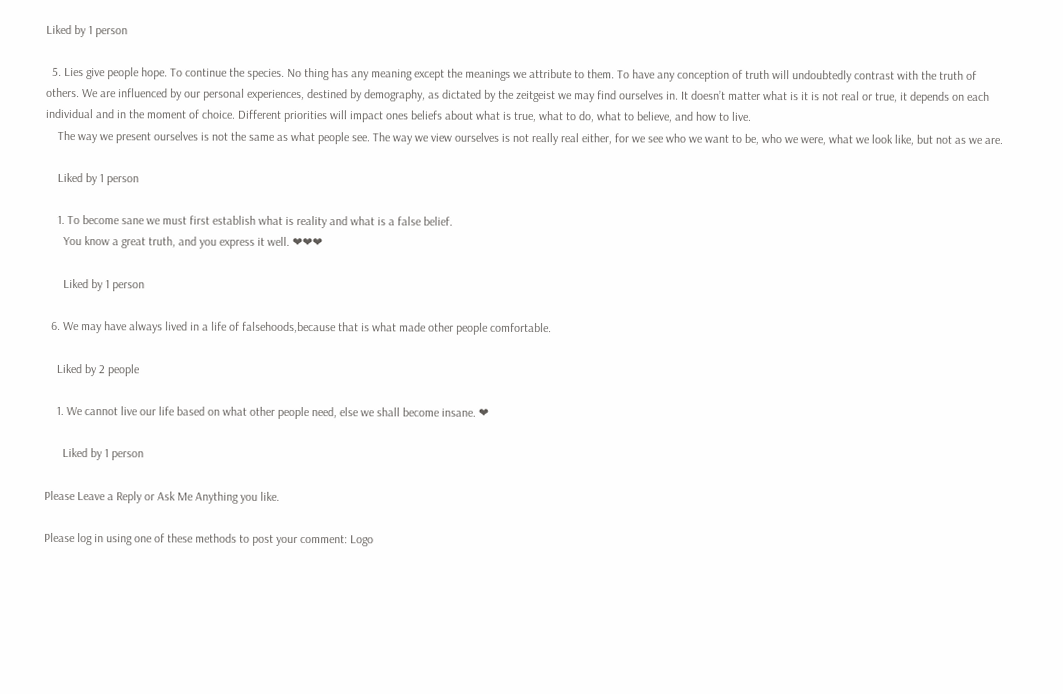Liked by 1 person

  5. Lies give people hope. To continue the species. No thing has any meaning except the meanings we attribute to them. To have any conception of truth will undoubtedly contrast with the truth of others. We are influenced by our personal experiences, destined by demography, as dictated by the zeitgeist we may find ourselves in. It doesn’t matter what is it is not real or true, it depends on each individual and in the moment of choice. Different priorities will impact ones beliefs about what is true, what to do, what to believe, and how to live.
    The way we present ourselves is not the same as what people see. The way we view ourselves is not really real either, for we see who we want to be, who we were, what we look like, but not as we are.

    Liked by 1 person

    1. To become sane we must first establish what is reality and what is a false belief.
      You know a great truth, and you express it well. ❤❤❤

      Liked by 1 person

  6. We may have always lived in a life of falsehoods,because that is what made other people comfortable.

    Liked by 2 people

    1. We cannot live our life based on what other people need, else we shall become insane. ❤

      Liked by 1 person

Please Leave a Reply or Ask Me Anything you like.

Please log in using one of these methods to post your comment: Logo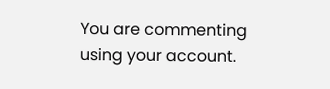You are commenting using your account.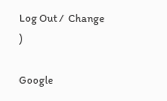Log Out /  Change )

Google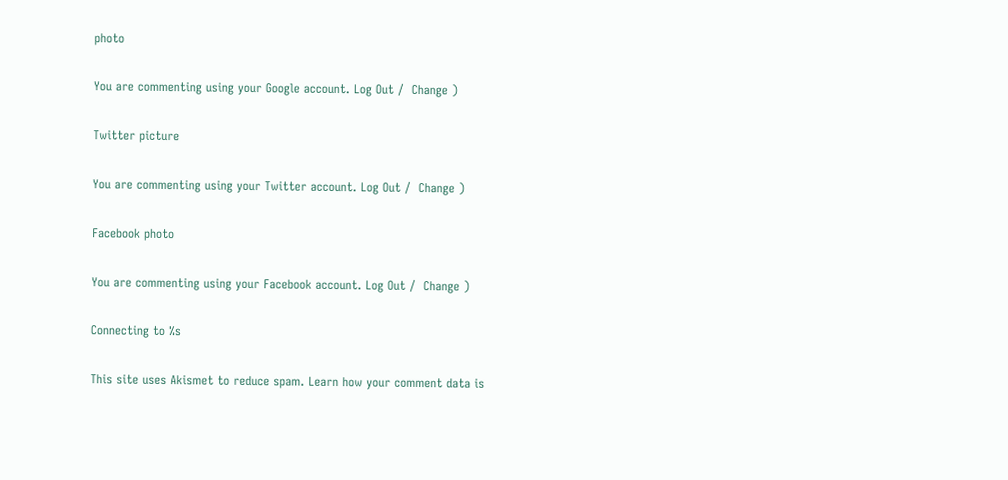photo

You are commenting using your Google account. Log Out /  Change )

Twitter picture

You are commenting using your Twitter account. Log Out /  Change )

Facebook photo

You are commenting using your Facebook account. Log Out /  Change )

Connecting to %s

This site uses Akismet to reduce spam. Learn how your comment data is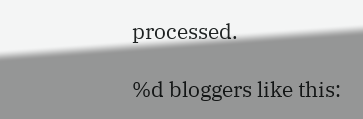processed.

%d bloggers like this: